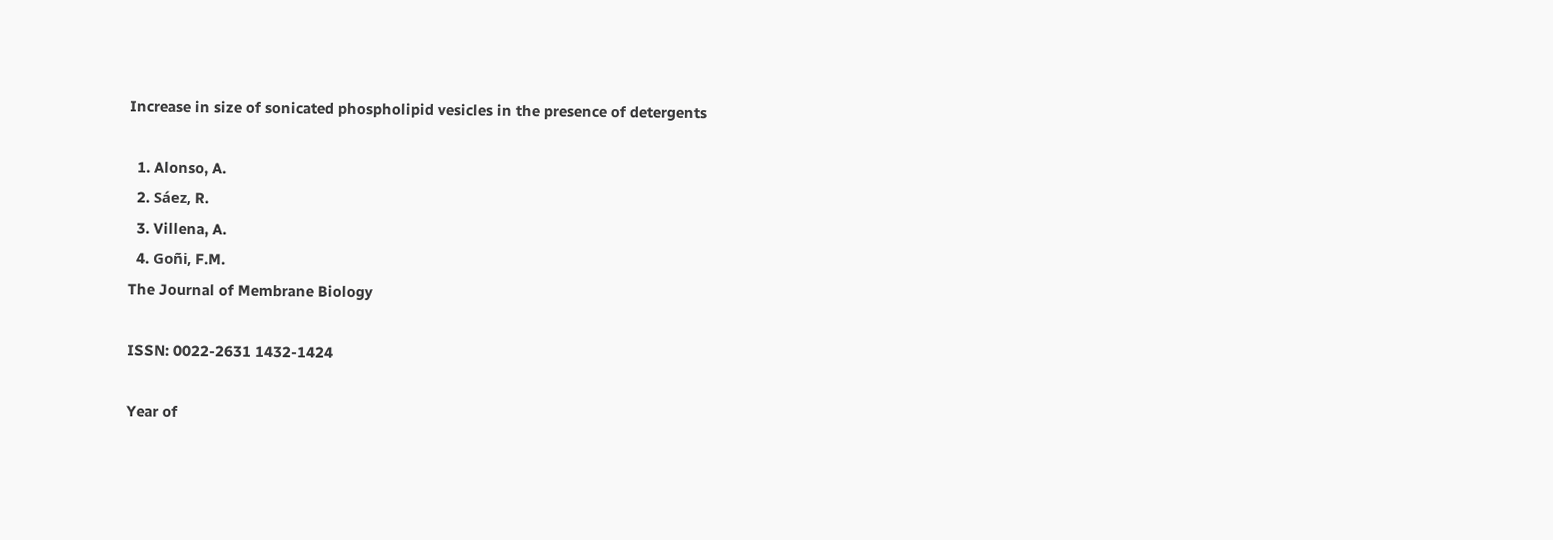Increase in size of sonicated phospholipid vesicles in the presence of detergents

  1. Alonso, A.
  2. Sáez, R.
  3. Villena, A.
  4. Goñi, F.M.
The Journal of Membrane Biology

ISSN: 0022-2631 1432-1424

Year of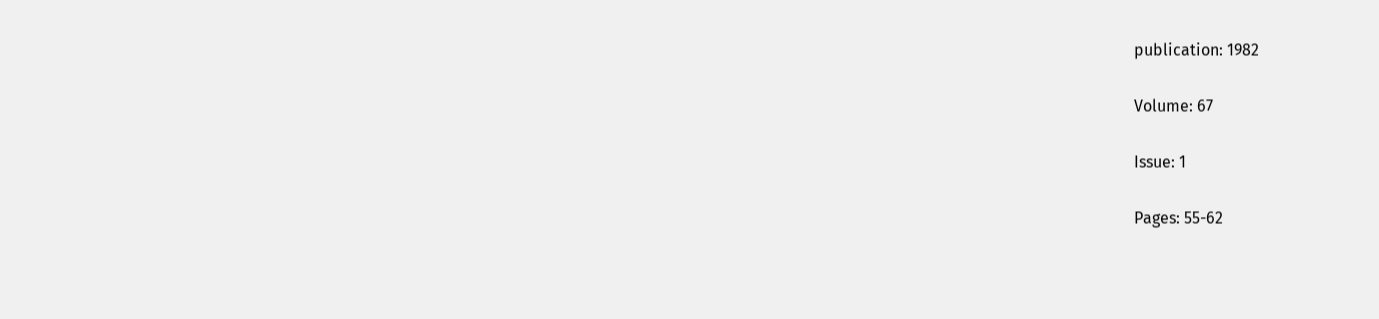publication: 1982

Volume: 67

Issue: 1

Pages: 55-62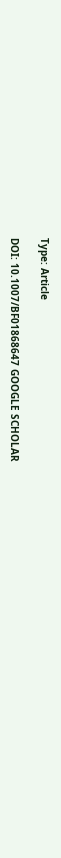Type: Article

DOI: 10.1007/BF01868647 GOOGLE SCHOLAR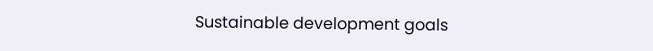Sustainable development goals